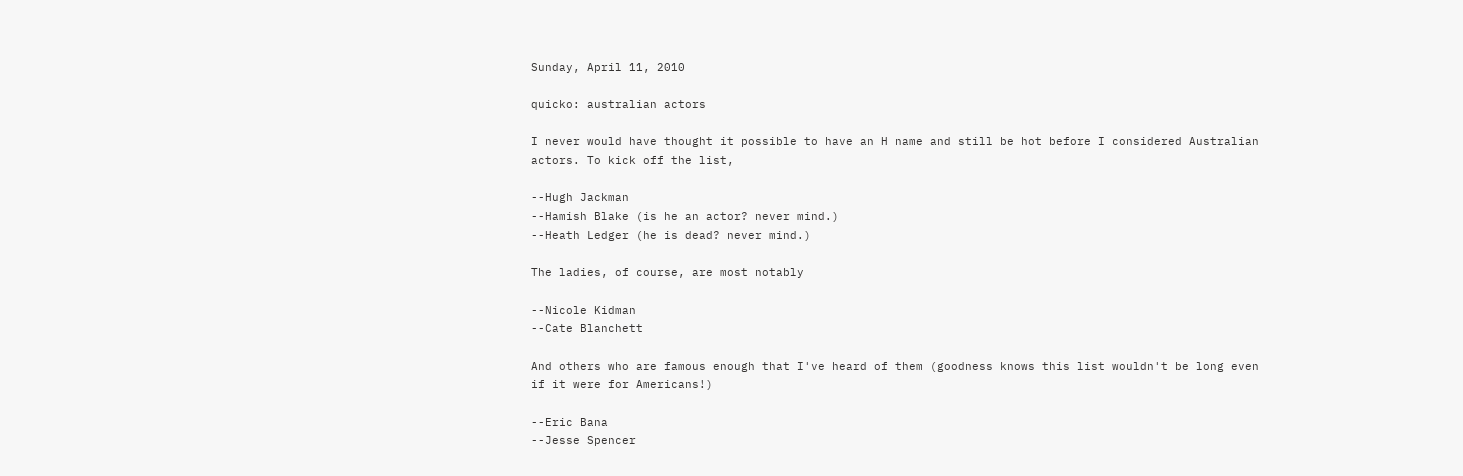Sunday, April 11, 2010

quicko: australian actors

I never would have thought it possible to have an H name and still be hot before I considered Australian actors. To kick off the list,

--Hugh Jackman
--Hamish Blake (is he an actor? never mind.)
--Heath Ledger (he is dead? never mind.)

The ladies, of course, are most notably

--Nicole Kidman
--Cate Blanchett

And others who are famous enough that I've heard of them (goodness knows this list wouldn't be long even if it were for Americans!)

--Eric Bana
--Jesse Spencer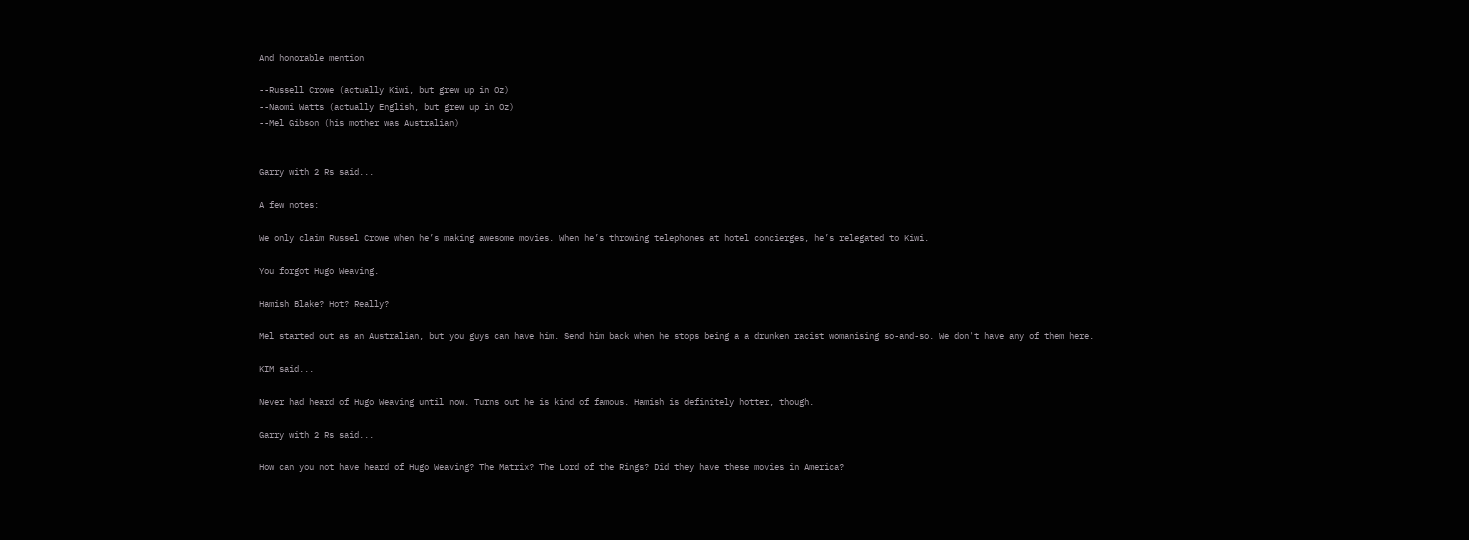And honorable mention

--Russell Crowe (actually Kiwi, but grew up in Oz)
--Naomi Watts (actually English, but grew up in Oz)
--Mel Gibson (his mother was Australian)


Garry with 2 Rs said...

A few notes:

We only claim Russel Crowe when he’s making awesome movies. When he’s throwing telephones at hotel concierges, he’s relegated to Kiwi.

You forgot Hugo Weaving.

Hamish Blake? Hot? Really?

Mel started out as an Australian, but you guys can have him. Send him back when he stops being a a drunken racist womanising so-and-so. We don't have any of them here.

KIM said...

Never had heard of Hugo Weaving until now. Turns out he is kind of famous. Hamish is definitely hotter, though.

Garry with 2 Rs said...

How can you not have heard of Hugo Weaving? The Matrix? The Lord of the Rings? Did they have these movies in America?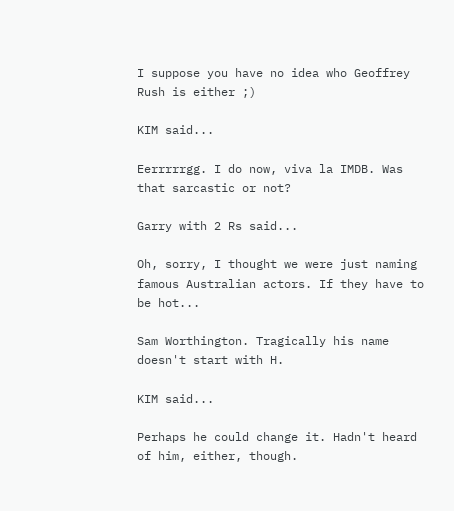I suppose you have no idea who Geoffrey Rush is either ;)

KIM said...

Eerrrrrgg. I do now, viva la IMDB. Was that sarcastic or not?

Garry with 2 Rs said...

Oh, sorry, I thought we were just naming famous Australian actors. If they have to be hot...

Sam Worthington. Tragically his name doesn't start with H.

KIM said...

Perhaps he could change it. Hadn't heard of him, either, though.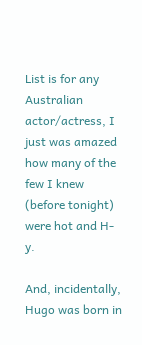List is for any Australian actor/actress, I just was amazed how many of the few I knew (before tonight) were hot and H-y.

And, incidentally, Hugo was born in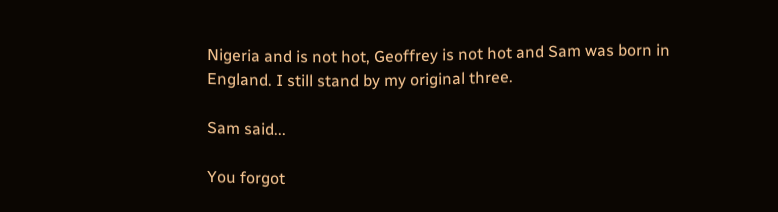Nigeria and is not hot, Geoffrey is not hot and Sam was born in England. I still stand by my original three.

Sam said...

You forgot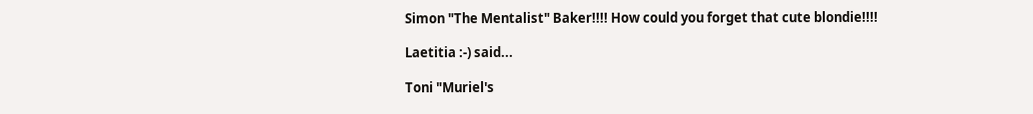Simon "The Mentalist" Baker!!!! How could you forget that cute blondie!!!!

Laetitia :-) said...

Toni "Muriel's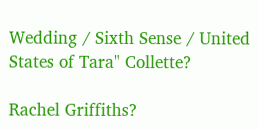Wedding / Sixth Sense / United States of Tara" Collette?

Rachel Griffiths?